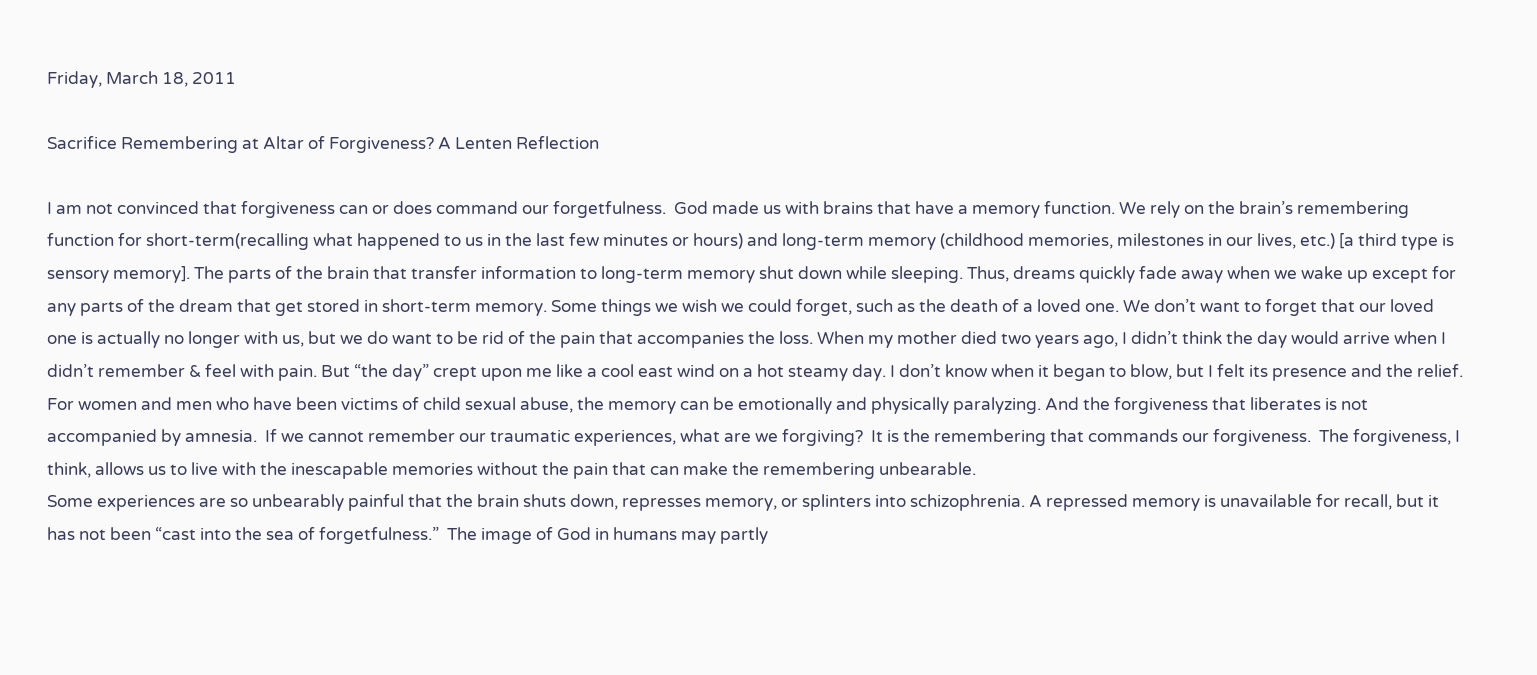Friday, March 18, 2011

Sacrifice Remembering at Altar of Forgiveness? A Lenten Reflection

I am not convinced that forgiveness can or does command our forgetfulness.  God made us with brains that have a memory function. We rely on the brain’s remembering function for short-term(recalling what happened to us in the last few minutes or hours) and long-term memory (childhood memories, milestones in our lives, etc.) [a third type is sensory memory]. The parts of the brain that transfer information to long-term memory shut down while sleeping. Thus, dreams quickly fade away when we wake up except for any parts of the dream that get stored in short-term memory. Some things we wish we could forget, such as the death of a loved one. We don’t want to forget that our loved one is actually no longer with us, but we do want to be rid of the pain that accompanies the loss. When my mother died two years ago, I didn’t think the day would arrive when I didn’t remember & feel with pain. But “the day” crept upon me like a cool east wind on a hot steamy day. I don’t know when it began to blow, but I felt its presence and the relief. For women and men who have been victims of child sexual abuse, the memory can be emotionally and physically paralyzing. And the forgiveness that liberates is not accompanied by amnesia.  If we cannot remember our traumatic experiences, what are we forgiving?  It is the remembering that commands our forgiveness.  The forgiveness, I think, allows us to live with the inescapable memories without the pain that can make the remembering unbearable.
Some experiences are so unbearably painful that the brain shuts down, represses memory, or splinters into schizophrenia. A repressed memory is unavailable for recall, but it has not been “cast into the sea of forgetfulness.”  The image of God in humans may partly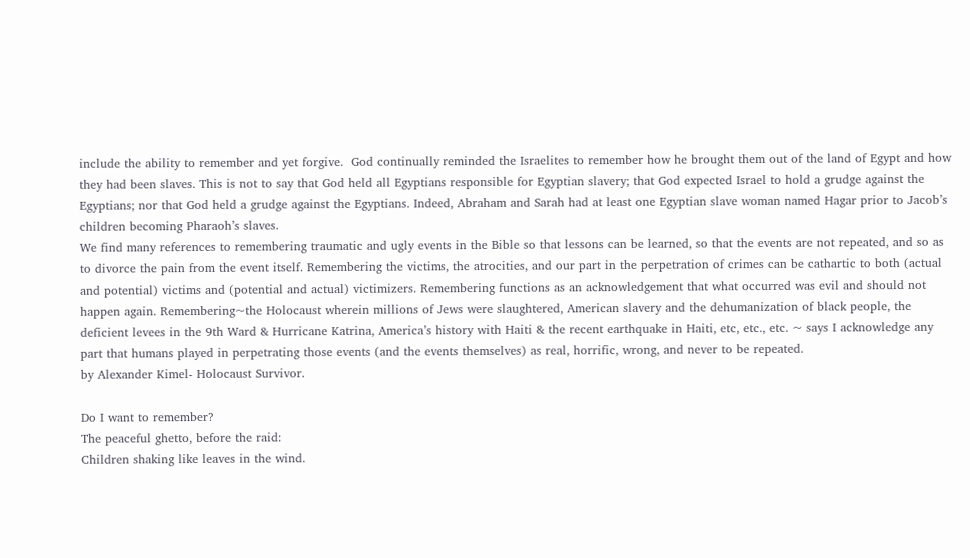include the ability to remember and yet forgive.  God continually reminded the Israelites to remember how he brought them out of the land of Egypt and how they had been slaves. This is not to say that God held all Egyptians responsible for Egyptian slavery; that God expected Israel to hold a grudge against the Egyptians; nor that God held a grudge against the Egyptians. Indeed, Abraham and Sarah had at least one Egyptian slave woman named Hagar prior to Jacob’s children becoming Pharaoh’s slaves.
We find many references to remembering traumatic and ugly events in the Bible so that lessons can be learned, so that the events are not repeated, and so as to divorce the pain from the event itself. Remembering the victims, the atrocities, and our part in the perpetration of crimes can be cathartic to both (actual and potential) victims and (potential and actual) victimizers. Remembering functions as an acknowledgement that what occurred was evil and should not happen again. Remembering~the Holocaust wherein millions of Jews were slaughtered, American slavery and the dehumanization of black people, the deficient levees in the 9th Ward & Hurricane Katrina, America’s history with Haiti & the recent earthquake in Haiti, etc, etc., etc. ~ says I acknowledge any part that humans played in perpetrating those events (and the events themselves) as real, horrific, wrong, and never to be repeated.
by Alexander Kimel- Holocaust Survivor.

Do I want to remember?
The peaceful ghetto, before the raid:
Children shaking like leaves in the wind.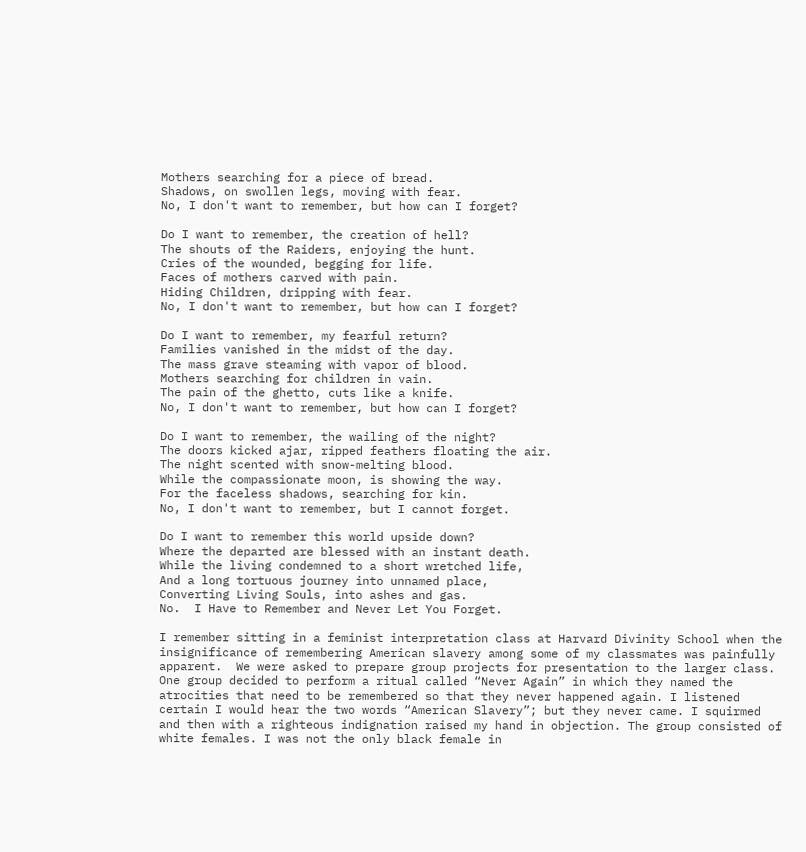Mothers searching for a piece of bread.
Shadows, on swollen legs, moving with fear.
No, I don't want to remember, but how can I forget?

Do I want to remember, the creation of hell?
The shouts of the Raiders, enjoying the hunt.
Cries of the wounded, begging for life.
Faces of mothers carved with pain.
Hiding Children, dripping with fear.
No, I don't want to remember, but how can I forget?

Do I want to remember, my fearful return?
Families vanished in the midst of the day.
The mass grave steaming with vapor of blood.
Mothers searching for children in vain.
The pain of the ghetto, cuts like a knife.
No, I don't want to remember, but how can I forget?

Do I want to remember, the wailing of the night?
The doors kicked ajar, ripped feathers floating the air.
The night scented with snow-melting blood.
While the compassionate moon, is showing the way.
For the faceless shadows, searching for kin.
No, I don't want to remember, but I cannot forget.

Do I want to remember this world upside down?
Where the departed are blessed with an instant death.
While the living condemned to a short wretched life,
And a long tortuous journey into unnamed place,
Converting Living Souls, into ashes and gas.
No.  I Have to Remember and Never Let You Forget.

I remember sitting in a feminist interpretation class at Harvard Divinity School when the insignificance of remembering American slavery among some of my classmates was painfully apparent.  We were asked to prepare group projects for presentation to the larger class. One group decided to perform a ritual called “Never Again” in which they named the atrocities that need to be remembered so that they never happened again. I listened certain I would hear the two words “American Slavery”; but they never came. I squirmed and then with a righteous indignation raised my hand in objection. The group consisted of white females. I was not the only black female in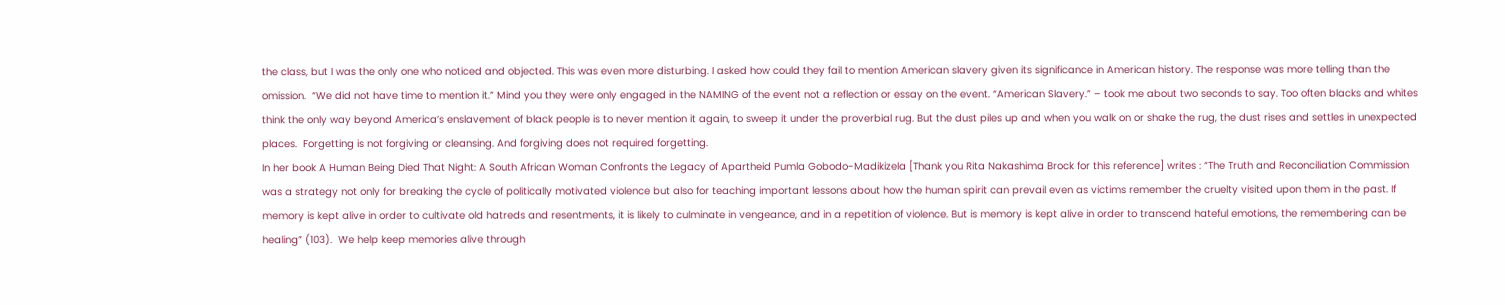the class, but I was the only one who noticed and objected. This was even more disturbing. I asked how could they fail to mention American slavery given its significance in American history. The response was more telling than the omission.  “We did not have time to mention it.” Mind you they were only engaged in the NAMING of the event not a reflection or essay on the event. “American Slavery.” – took me about two seconds to say. Too often blacks and whites think the only way beyond America’s enslavement of black people is to never mention it again, to sweep it under the proverbial rug. But the dust piles up and when you walk on or shake the rug, the dust rises and settles in unexpected places.  Forgetting is not forgiving or cleansing. And forgiving does not required forgetting.
In her book A Human Being Died That Night: A South African Woman Confronts the Legacy of Apartheid Pumla Gobodo-Madikizela [Thank you Rita Nakashima Brock for this reference] writes : “The Truth and Reconciliation Commission was a strategy not only for breaking the cycle of politically motivated violence but also for teaching important lessons about how the human spirit can prevail even as victims remember the cruelty visited upon them in the past. If memory is kept alive in order to cultivate old hatreds and resentments, it is likely to culminate in vengeance, and in a repetition of violence. But is memory is kept alive in order to transcend hateful emotions, the remembering can be healing” (103).  We help keep memories alive through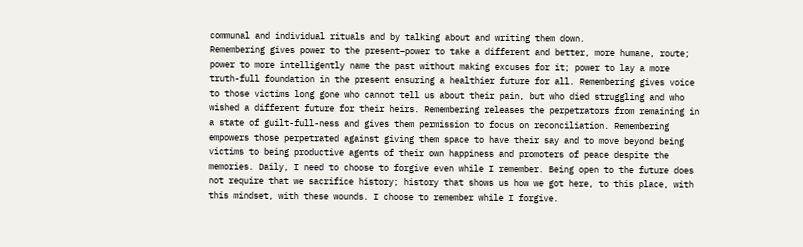communal and individual rituals and by talking about and writing them down.
Remembering gives power to the present–power to take a different and better, more humane, route; power to more intelligently name the past without making excuses for it; power to lay a more truth-full foundation in the present ensuring a healthier future for all. Remembering gives voice to those victims long gone who cannot tell us about their pain, but who died struggling and who wished a different future for their heirs. Remembering releases the perpetrators from remaining in a state of guilt-full-ness and gives them permission to focus on reconciliation. Remembering empowers those perpetrated against giving them space to have their say and to move beyond being victims to being productive agents of their own happiness and promoters of peace despite the memories. Daily, I need to choose to forgive even while I remember. Being open to the future does not require that we sacrifice history; history that shows us how we got here, to this place, with this mindset, with these wounds. I choose to remember while I forgive.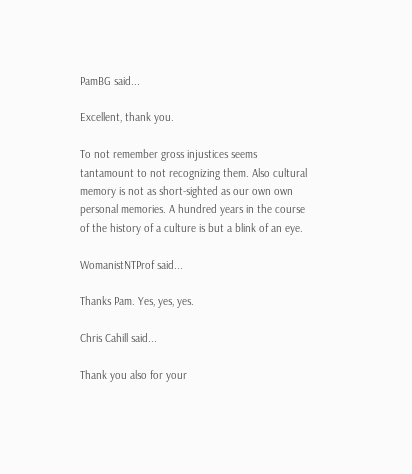PamBG said...

Excellent, thank you.

To not remember gross injustices seems tantamount to not recognizing them. Also cultural memory is not as short-sighted as our own own personal memories. A hundred years in the course of the history of a culture is but a blink of an eye.

WomanistNTProf said...

Thanks Pam. Yes, yes, yes.

Chris Cahill said...

Thank you also for your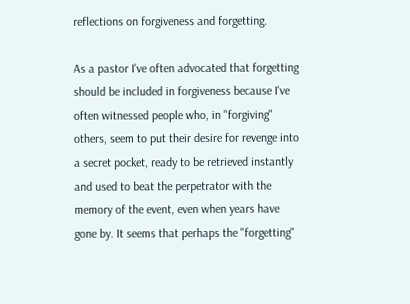reflections on forgiveness and forgetting.

As a pastor I've often advocated that forgetting should be included in forgiveness because I've often witnessed people who, in "forgiving" others, seem to put their desire for revenge into a secret pocket, ready to be retrieved instantly and used to beat the perpetrator with the memory of the event, even when years have gone by. It seems that perhaps the "forgetting"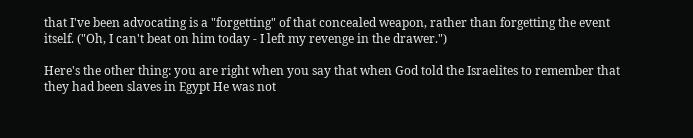that I've been advocating is a "forgetting" of that concealed weapon, rather than forgetting the event itself. ("Oh, I can't beat on him today - I left my revenge in the drawer.")

Here's the other thing: you are right when you say that when God told the Israelites to remember that they had been slaves in Egypt He was not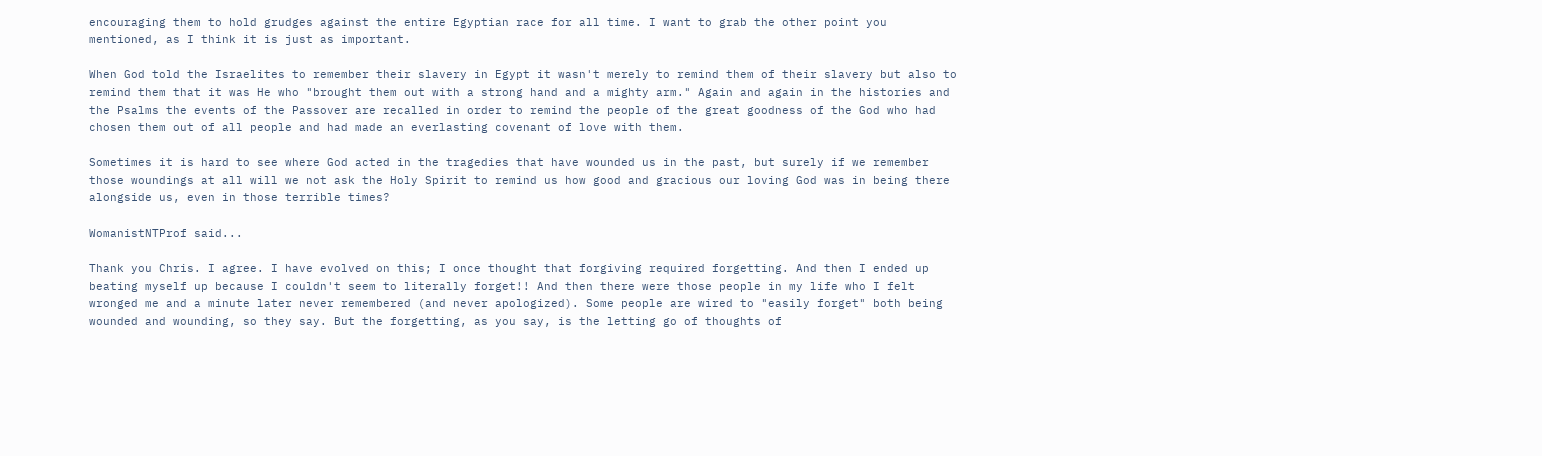encouraging them to hold grudges against the entire Egyptian race for all time. I want to grab the other point you mentioned, as I think it is just as important.

When God told the Israelites to remember their slavery in Egypt it wasn't merely to remind them of their slavery but also to remind them that it was He who "brought them out with a strong hand and a mighty arm." Again and again in the histories and the Psalms the events of the Passover are recalled in order to remind the people of the great goodness of the God who had chosen them out of all people and had made an everlasting covenant of love with them.

Sometimes it is hard to see where God acted in the tragedies that have wounded us in the past, but surely if we remember those woundings at all will we not ask the Holy Spirit to remind us how good and gracious our loving God was in being there alongside us, even in those terrible times?

WomanistNTProf said...

Thank you Chris. I agree. I have evolved on this; I once thought that forgiving required forgetting. And then I ended up beating myself up because I couldn't seem to literally forget!! And then there were those people in my life who I felt wronged me and a minute later never remembered (and never apologized). Some people are wired to "easily forget" both being wounded and wounding, so they say. But the forgetting, as you say, is the letting go of thoughts of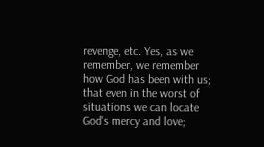revenge, etc. Yes, as we remember, we remember how God has been with us; that even in the worst of situations we can locate God's mercy and love;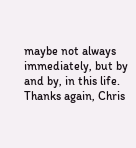maybe not always immediately, but by and by, in this life. Thanks again, Chris